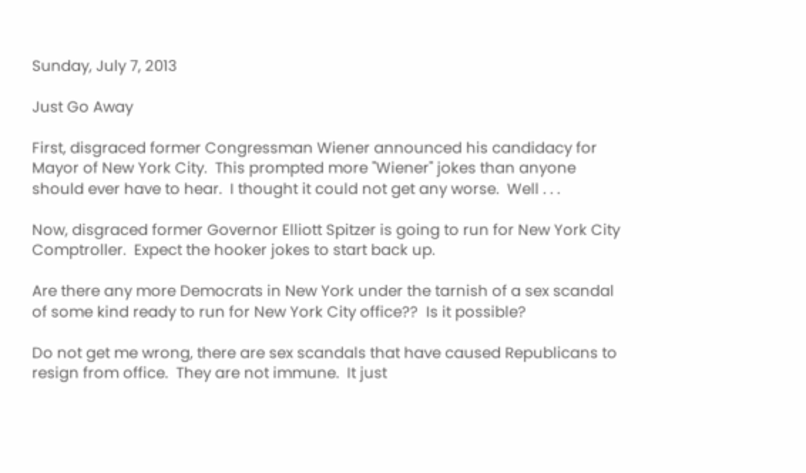Sunday, July 7, 2013

Just Go Away

First, disgraced former Congressman Wiener announced his candidacy for Mayor of New York City.  This prompted more "Wiener" jokes than anyone should ever have to hear.  I thought it could not get any worse.  Well . . .

Now, disgraced former Governor Elliott Spitzer is going to run for New York City Comptroller.  Expect the hooker jokes to start back up.

Are there any more Democrats in New York under the tarnish of a sex scandal of some kind ready to run for New York City office??  Is it possible?

Do not get me wrong, there are sex scandals that have caused Republicans to resign from office.  They are not immune.  It just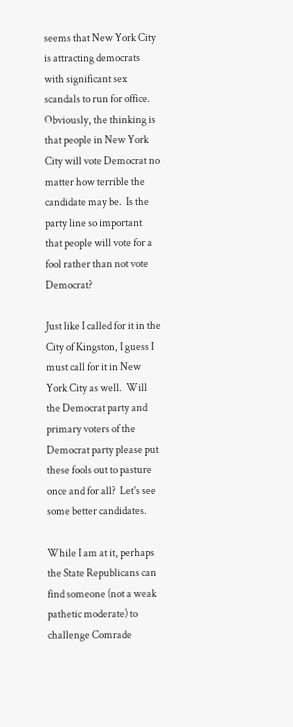seems that New York City is attracting democrats with significant sex scandals to run for office.  Obviously, the thinking is that people in New York City will vote Democrat no matter how terrible the candidate may be.  Is the party line so important that people will vote for a fool rather than not vote Democrat?

Just like I called for it in the City of Kingston, I guess I must call for it in New York City as well.  Will the Democrat party and primary voters of the Democrat party please put these fools out to pasture once and for all?  Let's see some better candidates.

While I am at it, perhaps the State Republicans can find someone (not a weak pathetic moderate) to challenge Comrade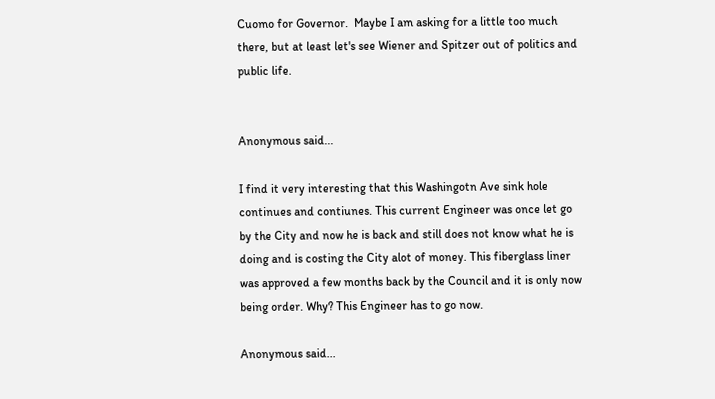Cuomo for Governor.  Maybe I am asking for a little too much there, but at least let's see Wiener and Spitzer out of politics and public life.


Anonymous said...

I find it very interesting that this Washingotn Ave sink hole continues and contiunes. This current Engineer was once let go by the City and now he is back and still does not know what he is doing and is costing the City alot of money. This fiberglass liner was approved a few months back by the Council and it is only now being order. Why? This Engineer has to go now.

Anonymous said...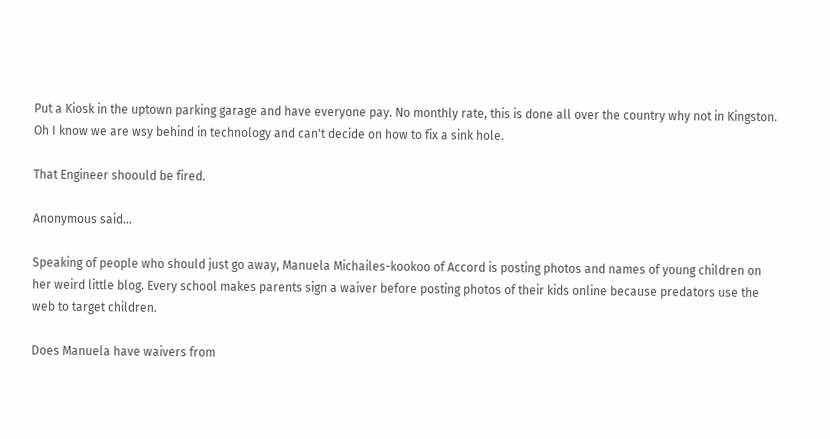Put a Kiosk in the uptown parking garage and have everyone pay. No monthly rate, this is done all over the country why not in Kingston. Oh I know we are wsy behind in technology and can't decide on how to fix a sink hole.

That Engineer shoould be fired.

Anonymous said...

Speaking of people who should just go away, Manuela Michailes-kookoo of Accord is posting photos and names of young children on her weird little blog. Every school makes parents sign a waiver before posting photos of their kids online because predators use the web to target children.

Does Manuela have waivers from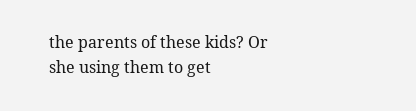the parents of these kids? Or she using them to get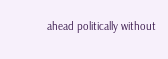ahead politically without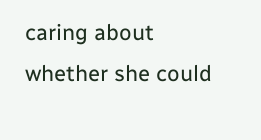caring about whether she could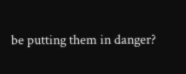be putting them in danger?